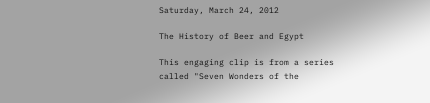Saturday, March 24, 2012

The History of Beer and Egypt

This engaging clip is from a series called "Seven Wonders of the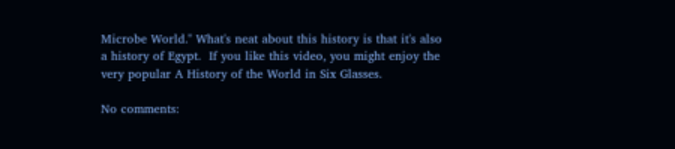Microbe World." What's neat about this history is that it's also a history of Egypt.  If you like this video, you might enjoy the very popular A History of the World in Six Glasses.

No comments: